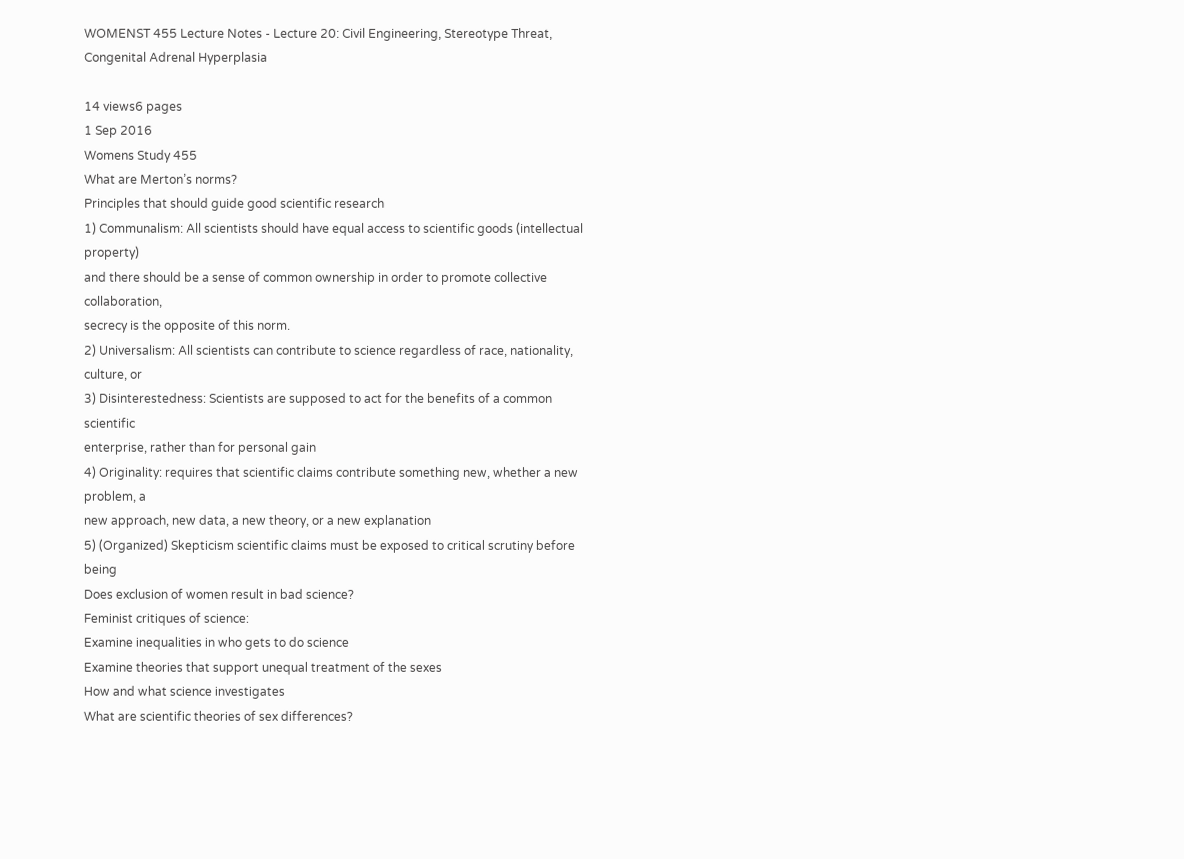WOMENST 455 Lecture Notes - Lecture 20: Civil Engineering, Stereotype Threat, Congenital Adrenal Hyperplasia

14 views6 pages
1 Sep 2016
Womens Study 455
What are Merton’s norms?
Principles that should guide good scientific research
1) Communalism: All scientists should have equal access to scientific goods (intellectual property)
and there should be a sense of common ownership in order to promote collective collaboration,
secrecy is the opposite of this norm.
2) Universalism: All scientists can contribute to science regardless of race, nationality, culture, or
3) Disinterestedness: Scientists are supposed to act for the benefits of a common scientific
enterprise, rather than for personal gain
4) Originality: requires that scientific claims contribute something new, whether a new problem, a
new approach, new data, a new theory, or a new explanation
5) (Organized) Skepticism scientific claims must be exposed to critical scrutiny before being
Does exclusion of women result in bad science?
Feminist critiques of science:
Examine inequalities in who gets to do science
Examine theories that support unequal treatment of the sexes
How and what science investigates
What are scientific theories of sex differences?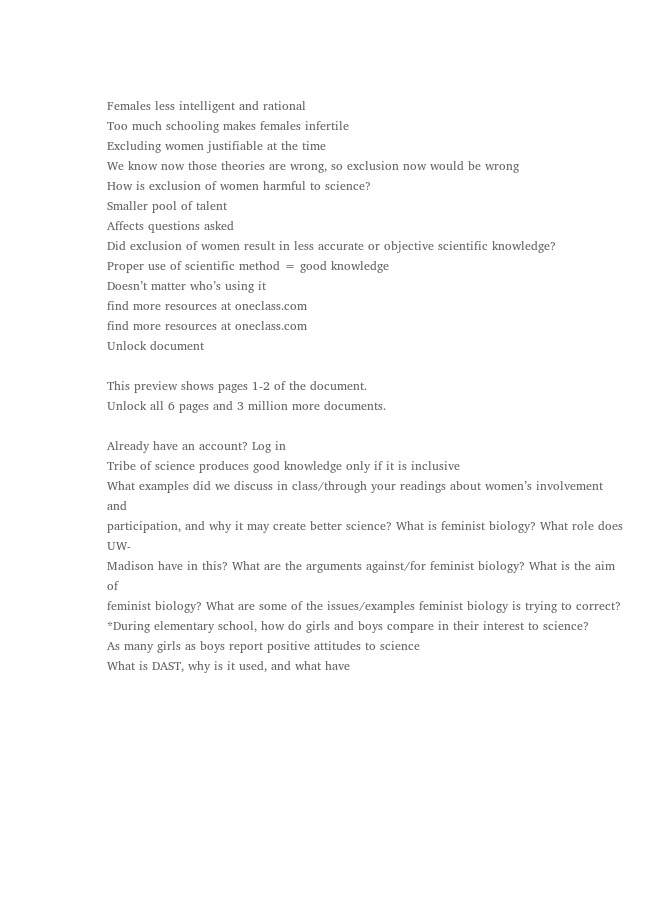Females less intelligent and rational
Too much schooling makes females infertile
Excluding women justifiable at the time
We know now those theories are wrong, so exclusion now would be wrong
How is exclusion of women harmful to science?
Smaller pool of talent
Affects questions asked
Did exclusion of women result in less accurate or objective scientific knowledge?
Proper use of scientific method = good knowledge
Doesn’t matter who’s using it
find more resources at oneclass.com
find more resources at oneclass.com
Unlock document

This preview shows pages 1-2 of the document.
Unlock all 6 pages and 3 million more documents.

Already have an account? Log in
Tribe of science produces good knowledge only if it is inclusive
What examples did we discuss in class/through your readings about women’s involvement and
participation, and why it may create better science? What is feminist biology? What role does UW-
Madison have in this? What are the arguments against/for feminist biology? What is the aim of
feminist biology? What are some of the issues/examples feminist biology is trying to correct?
*During elementary school, how do girls and boys compare in their interest to science?
As many girls as boys report positive attitudes to science
What is DAST, why is it used, and what have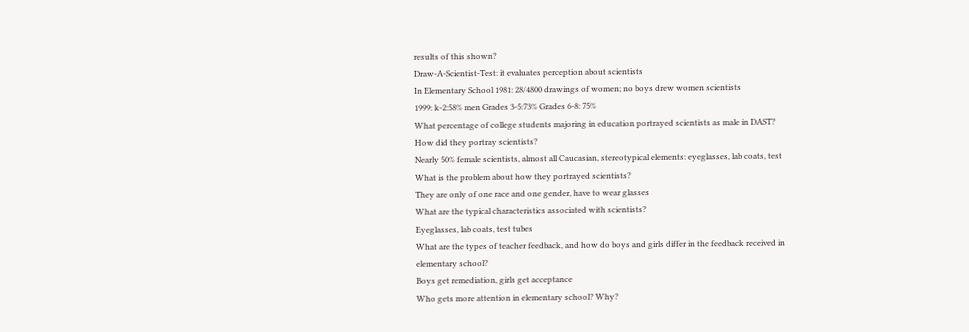results of this shown?
Draw-A-Scientist-Test: it evaluates perception about scientists
In Elementary School 1981: 28/4800 drawings of women; no boys drew women scientists
1999: k-2:58% men Grades 3-5:73% Grades 6-8: 75%
What percentage of college students majoring in education portrayed scientists as male in DAST?
How did they portray scientists?
Nearly 50% female scientists, almost all Caucasian, stereotypical elements: eyeglasses, lab coats, test
What is the problem about how they portrayed scientists?
They are only of one race and one gender, have to wear glasses
What are the typical characteristics associated with scientists?
Eyeglasses, lab coats, test tubes
What are the types of teacher feedback, and how do boys and girls differ in the feedback received in
elementary school?
Boys get remediation, girls get acceptance
Who gets more attention in elementary school? Why?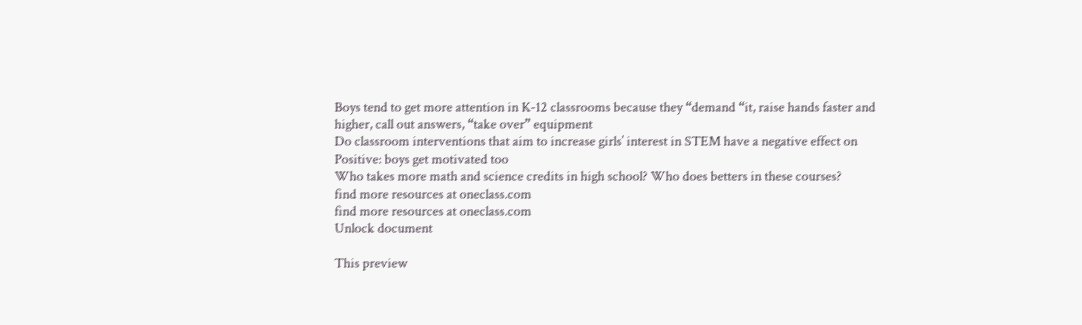Boys tend to get more attention in K-12 classrooms because they “demand “it, raise hands faster and
higher, call out answers, “take over” equipment
Do classroom interventions that aim to increase girls’ interest in STEM have a negative effect on
Positive: boys get motivated too
Who takes more math and science credits in high school? Who does betters in these courses?
find more resources at oneclass.com
find more resources at oneclass.com
Unlock document

This preview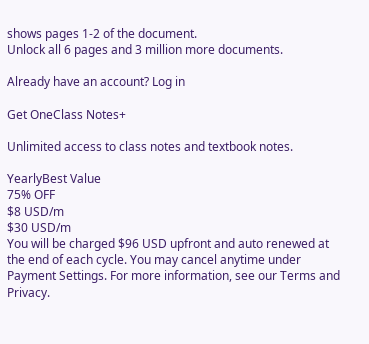shows pages 1-2 of the document.
Unlock all 6 pages and 3 million more documents.

Already have an account? Log in

Get OneClass Notes+

Unlimited access to class notes and textbook notes.

YearlyBest Value
75% OFF
$8 USD/m
$30 USD/m
You will be charged $96 USD upfront and auto renewed at the end of each cycle. You may cancel anytime under Payment Settings. For more information, see our Terms and Privacy.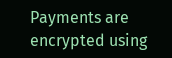Payments are encrypted using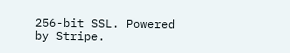256-bit SSL. Powered by Stripe.